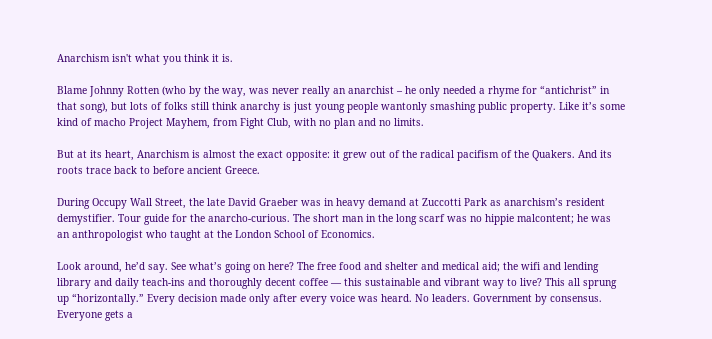Anarchism isn't what you think it is.

Blame Johnny Rotten (who by the way, was never really an anarchist – he only needed a rhyme for “antichrist” in that song), but lots of folks still think anarchy is just young people wantonly smashing public property. Like it’s some kind of macho Project Mayhem, from Fight Club, with no plan and no limits.

But at its heart, Anarchism is almost the exact opposite: it grew out of the radical pacifism of the Quakers. And its roots trace back to before ancient Greece.

During Occupy Wall Street, the late David Graeber was in heavy demand at Zuccotti Park as anarchism’s resident demystifier. Tour guide for the anarcho-curious. The short man in the long scarf was no hippie malcontent; he was an anthropologist who taught at the London School of Economics.

Look around, he’d say. See what’s going on here? The free food and shelter and medical aid; the wifi and lending library and daily teach-ins and thoroughly decent coffee — this sustainable and vibrant way to live? This all sprung up “horizontally.” Every decision made only after every voice was heard. No leaders. Government by consensus. Everyone gets a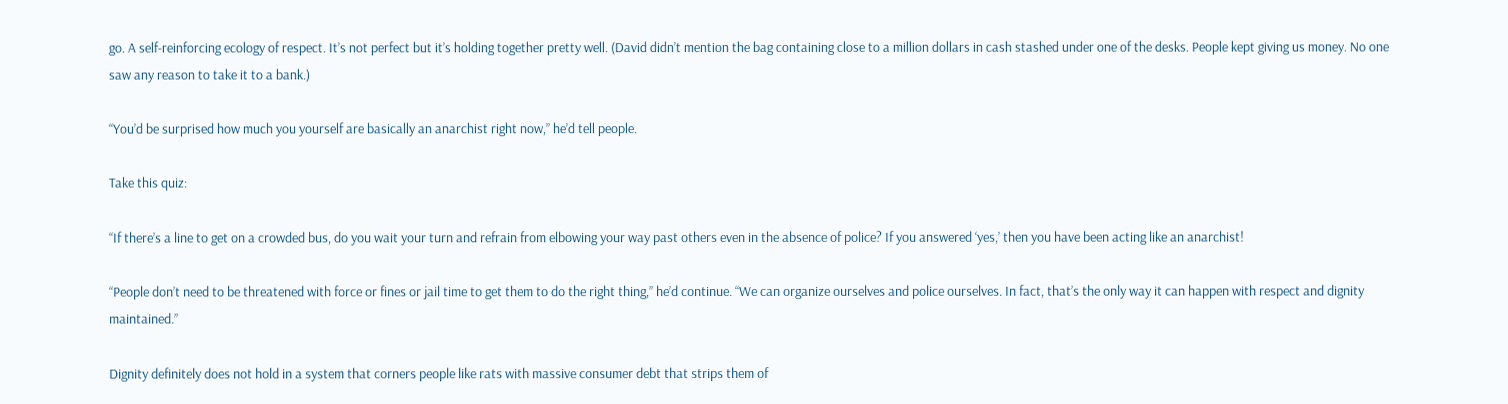go. A self-reinforcing ecology of respect. It’s not perfect but it’s holding together pretty well. (David didn’t mention the bag containing close to a million dollars in cash stashed under one of the desks. People kept giving us money. No one saw any reason to take it to a bank.)

“You’d be surprised how much you yourself are basically an anarchist right now,” he’d tell people.

Take this quiz:

“If there’s a line to get on a crowded bus, do you wait your turn and refrain from elbowing your way past others even in the absence of police? If you answered ‘yes,’ then you have been acting like an anarchist!

“People don’t need to be threatened with force or fines or jail time to get them to do the right thing,” he’d continue. “We can organize ourselves and police ourselves. In fact, that’s the only way it can happen with respect and dignity maintained.”

Dignity definitely does not hold in a system that corners people like rats with massive consumer debt that strips them of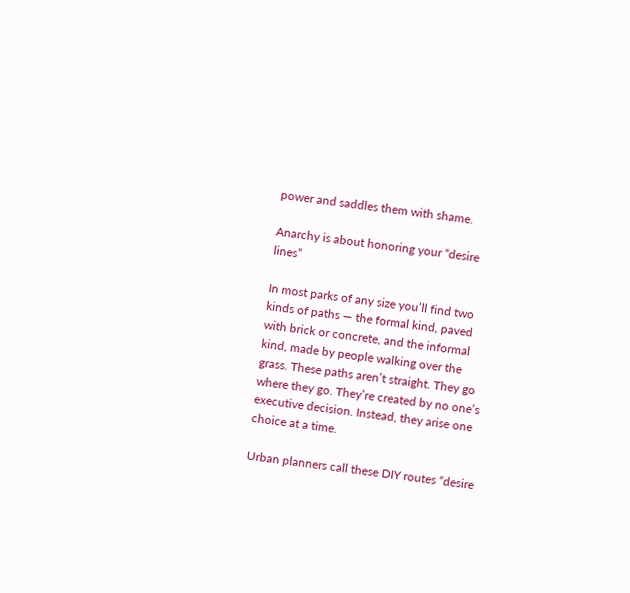power and saddles them with shame.

Anarchy is about honoring your “desire lines”

In most parks of any size you’ll find two kinds of paths — the formal kind, paved with brick or concrete, and the informal kind, made by people walking over the grass. These paths aren’t straight. They go where they go. They’re created by no one’s executive decision. Instead, they arise one choice at a time.

Urban planners call these DIY routes “desire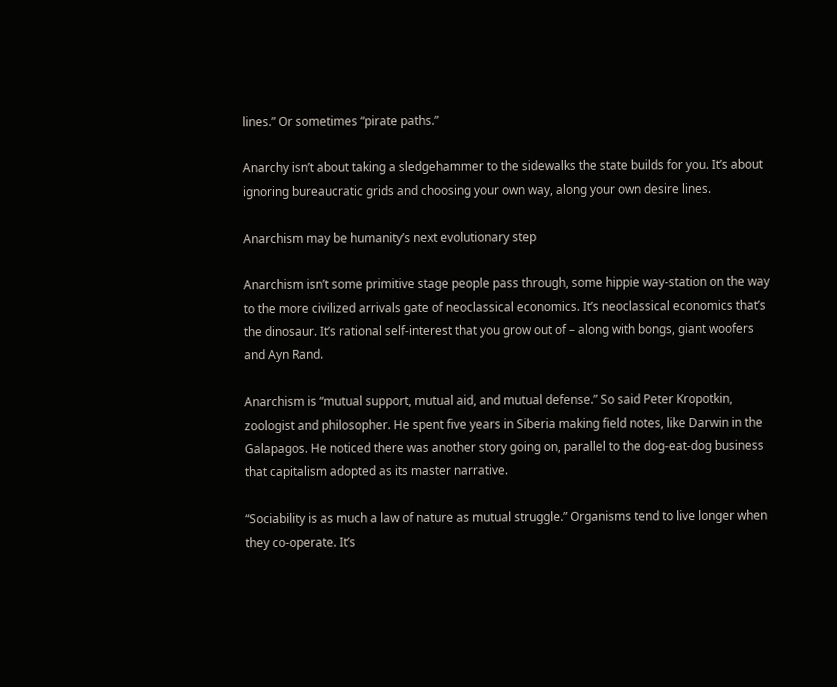lines.” Or sometimes “pirate paths.”

Anarchy isn’t about taking a sledgehammer to the sidewalks the state builds for you. It’s about ignoring bureaucratic grids and choosing your own way, along your own desire lines.

Anarchism may be humanity’s next evolutionary step

Anarchism isn’t some primitive stage people pass through, some hippie way-station on the way to the more civilized arrivals gate of neoclassical economics. It’s neoclassical economics that’s the dinosaur. It’s rational self-interest that you grow out of – along with bongs, giant woofers and Ayn Rand.

Anarchism is “mutual support, mutual aid, and mutual defense.” So said Peter Kropotkin, zoologist and philosopher. He spent five years in Siberia making field notes, like Darwin in the Galapagos. He noticed there was another story going on, parallel to the dog-eat-dog business that capitalism adopted as its master narrative.

“Sociability is as much a law of nature as mutual struggle.” Organisms tend to live longer when they co-operate. It’s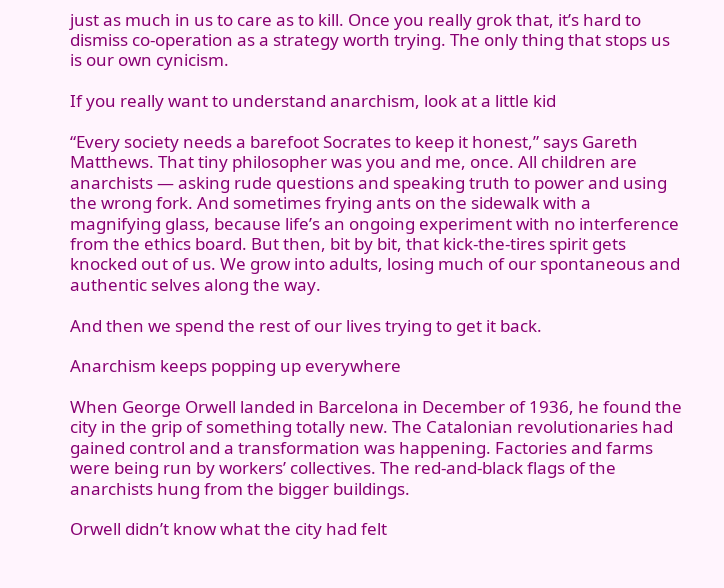just as much in us to care as to kill. Once you really grok that, it’s hard to dismiss co-operation as a strategy worth trying. The only thing that stops us is our own cynicism.

If you really want to understand anarchism, look at a little kid

“Every society needs a barefoot Socrates to keep it honest,” says Gareth Matthews. That tiny philosopher was you and me, once. All children are anarchists — asking rude questions and speaking truth to power and using the wrong fork. And sometimes frying ants on the sidewalk with a magnifying glass, because life’s an ongoing experiment with no interference from the ethics board. But then, bit by bit, that kick-the-tires spirit gets knocked out of us. We grow into adults, losing much of our spontaneous and authentic selves along the way.

And then we spend the rest of our lives trying to get it back.

Anarchism keeps popping up everywhere

When George Orwell landed in Barcelona in December of 1936, he found the city in the grip of something totally new. The Catalonian revolutionaries had gained control and a transformation was happening. Factories and farms were being run by workers’ collectives. The red-and-black flags of the anarchists hung from the bigger buildings.

Orwell didn’t know what the city had felt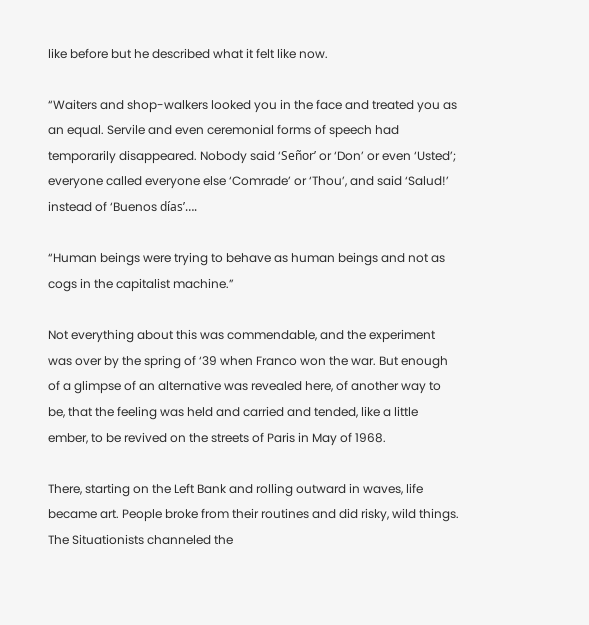like before but he described what it felt like now.

“Waiters and shop-walkers looked you in the face and treated you as an equal. Servile and even ceremonial forms of speech had temporarily disappeared. Nobody said ‘Señor’ or ‘Don’ or even ‘Usted’; everyone called everyone else ‘Comrade’ or ‘Thou’, and said ‘Salud!’ instead of ‘Buenos días’….

“Human beings were trying to behave as human beings and not as cogs in the capitalist machine.”

Not everything about this was commendable, and the experiment was over by the spring of ‘39 when Franco won the war. But enough of a glimpse of an alternative was revealed here, of another way to be, that the feeling was held and carried and tended, like a little ember, to be revived on the streets of Paris in May of 1968.

There, starting on the Left Bank and rolling outward in waves, life became art. People broke from their routines and did risky, wild things. The Situationists channeled the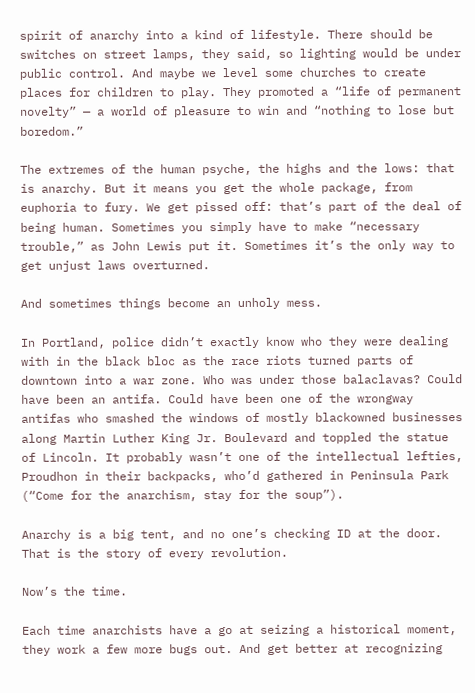spirit of anarchy into a kind of lifestyle. There should be switches on street lamps, they said, so lighting would be under public control. And maybe we level some churches to create places for children to play. They promoted a “life of permanent novelty” — a world of pleasure to win and “nothing to lose but boredom.”

The extremes of the human psyche, the highs and the lows: that is anarchy. But it means you get the whole package, from euphoria to fury. We get pissed off: that’s part of the deal of being human. Sometimes you simply have to make “necessary trouble,” as John Lewis put it. Sometimes it’s the only way to get unjust laws overturned.

And sometimes things become an unholy mess.

In Portland, police didn’t exactly know who they were dealing with in the black bloc as the race riots turned parts of downtown into a war zone. Who was under those balaclavas? Could have been an antifa. Could have been one of the wrongway antifas who smashed the windows of mostly blackowned businesses along Martin Luther King Jr. Boulevard and toppled the statue of Lincoln. It probably wasn’t one of the intellectual lefties, Proudhon in their backpacks, who’d gathered in Peninsula Park (“Come for the anarchism, stay for the soup”).

Anarchy is a big tent, and no one’s checking ID at the door. That is the story of every revolution.

Now’s the time.

Each time anarchists have a go at seizing a historical moment, they work a few more bugs out. And get better at recognizing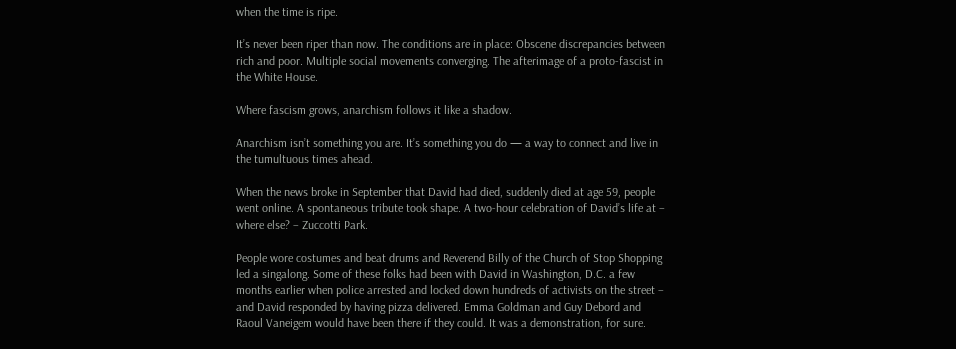when the time is ripe.

It’s never been riper than now. The conditions are in place: Obscene discrepancies between rich and poor. Multiple social movements converging. The afterimage of a proto-fascist in the White House.

Where fascism grows, anarchism follows it like a shadow.

Anarchism isn’t something you are. It’s something you do — a way to connect and live in the tumultuous times ahead.

When the news broke in September that David had died, suddenly died at age 59, people went online. A spontaneous tribute took shape. A two-hour celebration of David’s life at – where else? – Zuccotti Park.

People wore costumes and beat drums and Reverend Billy of the Church of Stop Shopping led a singalong. Some of these folks had been with David in Washington, D.C. a few months earlier when police arrested and locked down hundreds of activists on the street – and David responded by having pizza delivered. Emma Goldman and Guy Debord and Raoul Vaneigem would have been there if they could. It was a demonstration, for sure.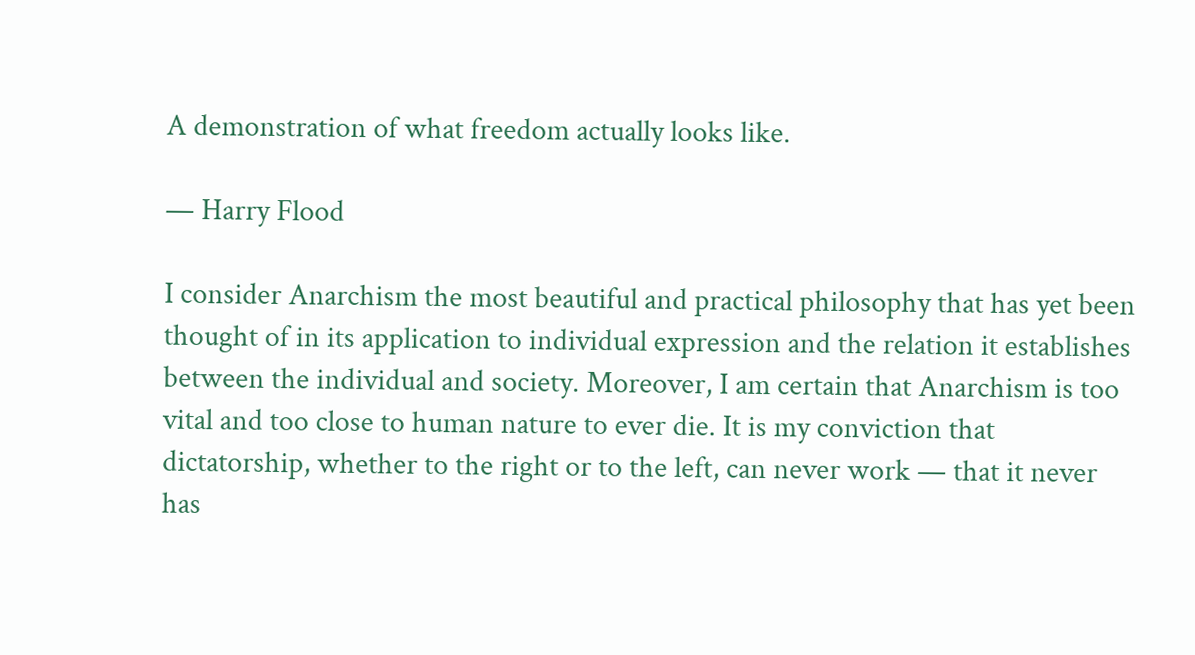A demonstration of what freedom actually looks like.

— Harry Flood

I consider Anarchism the most beautiful and practical philosophy that has yet been thought of in its application to individual expression and the relation it establishes between the individual and society. Moreover, I am certain that Anarchism is too vital and too close to human nature to ever die. It is my conviction that dictatorship, whether to the right or to the left, can never work — that it never has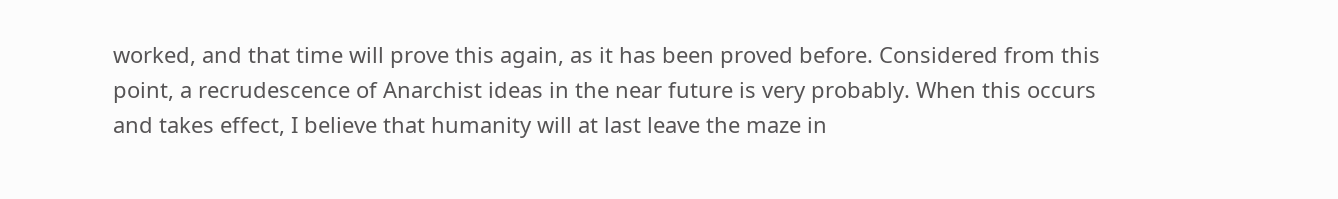worked, and that time will prove this again, as it has been proved before. Considered from this point, a recrudescence of Anarchist ideas in the near future is very probably. When this occurs and takes effect, I believe that humanity will at last leave the maze in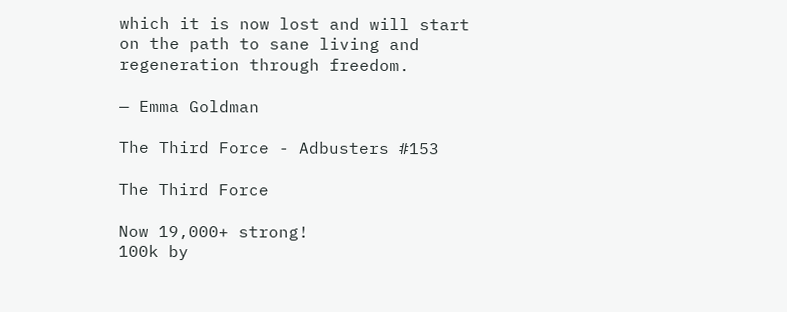which it is now lost and will start on the path to sane living and regeneration through freedom.

— Emma Goldman

The Third Force - Adbusters #153

The Third Force

Now 19,000+ strong!
100k by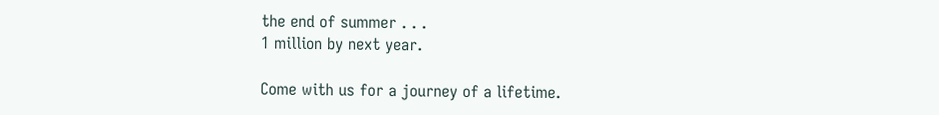the end of summer . . .
1 million by next year.

Come with us for a journey of a lifetime.